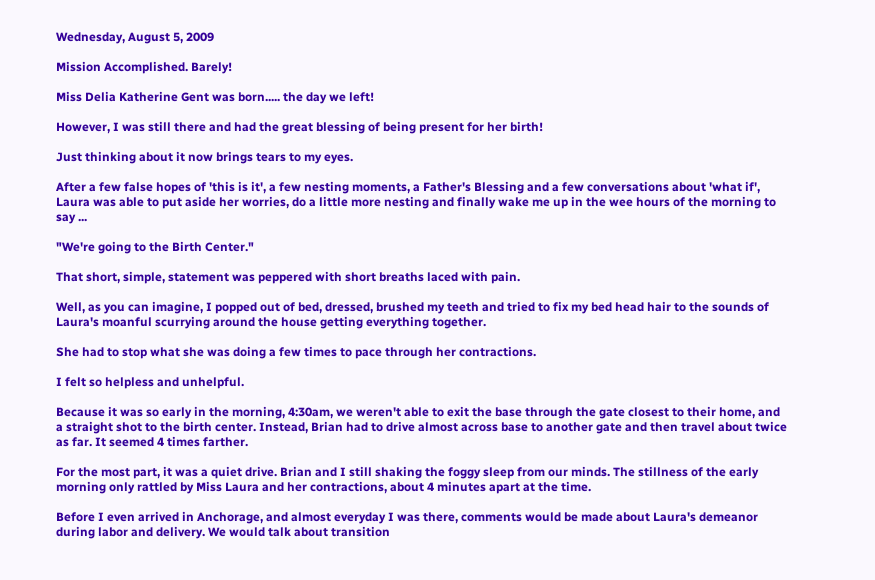Wednesday, August 5, 2009

Mission Accomplished. Barely!

Miss Delia Katherine Gent was born..... the day we left!

However, I was still there and had the great blessing of being present for her birth!

Just thinking about it now brings tears to my eyes.

After a few false hopes of 'this is it', a few nesting moments, a Father's Blessing and a few conversations about 'what if', Laura was able to put aside her worries, do a little more nesting and finally wake me up in the wee hours of the morning to say ...

"We're going to the Birth Center."

That short, simple, statement was peppered with short breaths laced with pain.

Well, as you can imagine, I popped out of bed, dressed, brushed my teeth and tried to fix my bed head hair to the sounds of Laura's moanful scurrying around the house getting everything together.

She had to stop what she was doing a few times to pace through her contractions.

I felt so helpless and unhelpful.

Because it was so early in the morning, 4:30am, we weren't able to exit the base through the gate closest to their home, and a straight shot to the birth center. Instead, Brian had to drive almost across base to another gate and then travel about twice as far. It seemed 4 times farther.

For the most part, it was a quiet drive. Brian and I still shaking the foggy sleep from our minds. The stillness of the early morning only rattled by Miss Laura and her contractions, about 4 minutes apart at the time.

Before I even arrived in Anchorage, and almost everyday I was there, comments would be made about Laura's demeanor during labor and delivery. We would talk about transition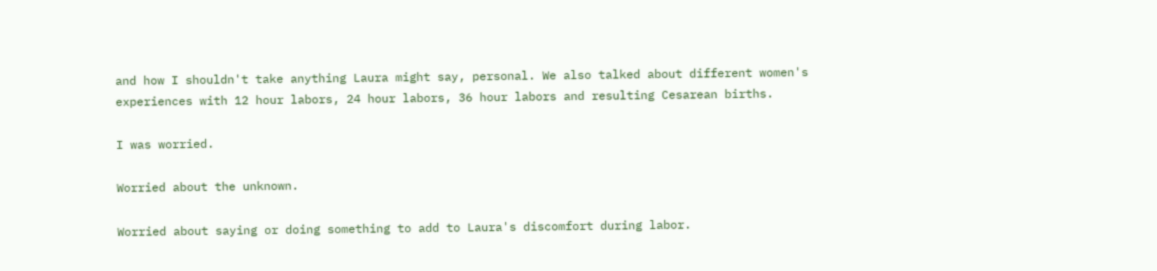and how I shouldn't take anything Laura might say, personal. We also talked about different women's experiences with 12 hour labors, 24 hour labors, 36 hour labors and resulting Cesarean births.

I was worried.

Worried about the unknown.

Worried about saying or doing something to add to Laura's discomfort during labor.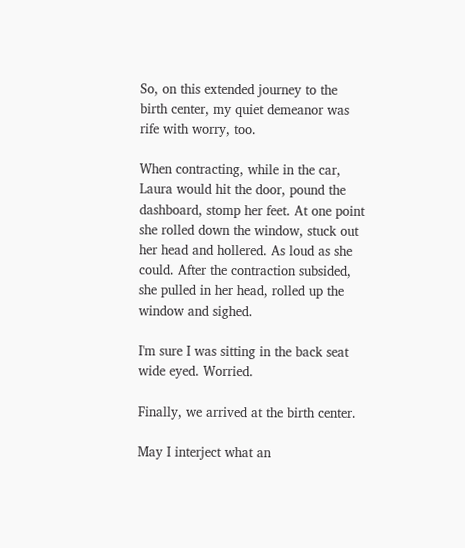So, on this extended journey to the birth center, my quiet demeanor was rife with worry, too.

When contracting, while in the car, Laura would hit the door, pound the dashboard, stomp her feet. At one point she rolled down the window, stuck out her head and hollered. As loud as she could. After the contraction subsided, she pulled in her head, rolled up the window and sighed.

I'm sure I was sitting in the back seat wide eyed. Worried.

Finally, we arrived at the birth center.

May I interject what an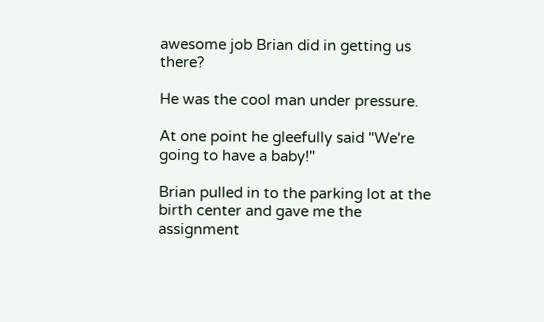awesome job Brian did in getting us there?

He was the cool man under pressure.

At one point he gleefully said "We're going to have a baby!"

Brian pulled in to the parking lot at the birth center and gave me the assignment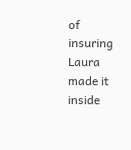of insuring Laura made it inside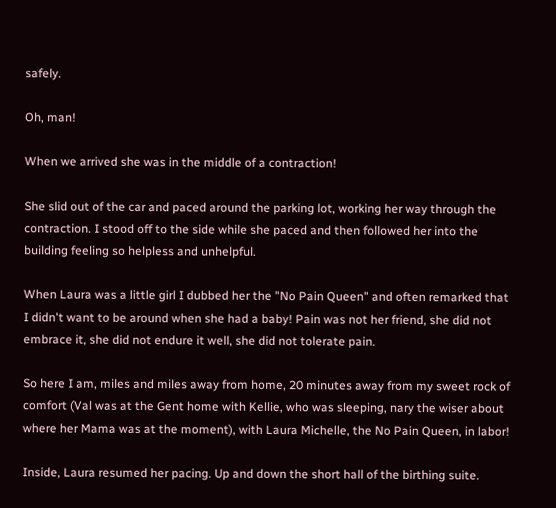safely.

Oh, man!

When we arrived she was in the middle of a contraction!

She slid out of the car and paced around the parking lot, working her way through the contraction. I stood off to the side while she paced and then followed her into the building feeling so helpless and unhelpful.

When Laura was a little girl I dubbed her the "No Pain Queen" and often remarked that I didn't want to be around when she had a baby! Pain was not her friend, she did not embrace it, she did not endure it well, she did not tolerate pain.

So here I am, miles and miles away from home, 20 minutes away from my sweet rock of comfort (Val was at the Gent home with Kellie, who was sleeping, nary the wiser about where her Mama was at the moment), with Laura Michelle, the No Pain Queen, in labor!

Inside, Laura resumed her pacing. Up and down the short hall of the birthing suite.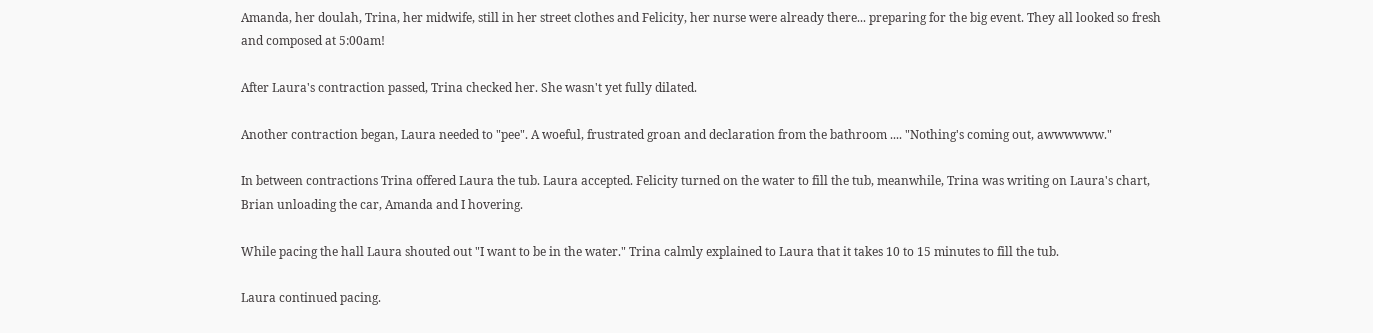Amanda, her doulah, Trina, her midwife, still in her street clothes and Felicity, her nurse were already there... preparing for the big event. They all looked so fresh and composed at 5:00am!

After Laura's contraction passed, Trina checked her. She wasn't yet fully dilated.

Another contraction began, Laura needed to "pee". A woeful, frustrated groan and declaration from the bathroom .... "Nothing's coming out, awwwwww."

In between contractions Trina offered Laura the tub. Laura accepted. Felicity turned on the water to fill the tub, meanwhile, Trina was writing on Laura's chart, Brian unloading the car, Amanda and I hovering.

While pacing the hall Laura shouted out "I want to be in the water." Trina calmly explained to Laura that it takes 10 to 15 minutes to fill the tub.

Laura continued pacing.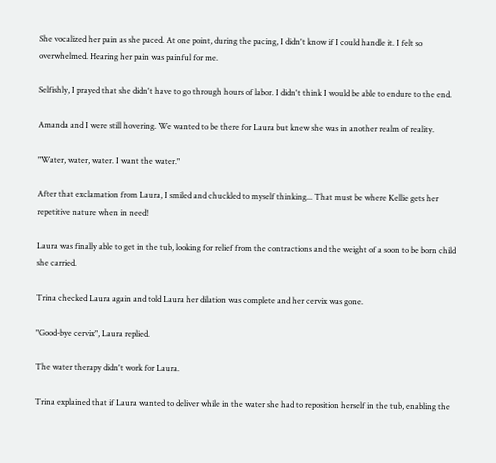She vocalized her pain as she paced. At one point, during the pacing, I didn't know if I could handle it. I felt so overwhelmed. Hearing her pain was painful for me.

Selfishly, I prayed that she didn't have to go through hours of labor. I didn't think I would be able to endure to the end.

Amanda and I were still hovering. We wanted to be there for Laura but knew she was in another realm of reality.

"Water, water, water. I want the water."

After that exclamation from Laura, I smiled and chuckled to myself thinking... That must be where Kellie gets her repetitive nature when in need!

Laura was finally able to get in the tub, looking for relief from the contractions and the weight of a soon to be born child she carried.

Trina checked Laura again and told Laura her dilation was complete and her cervix was gone.

"Good-bye cervix", Laura replied.

The water therapy didn't work for Laura.

Trina explained that if Laura wanted to deliver while in the water she had to reposition herself in the tub, enabling the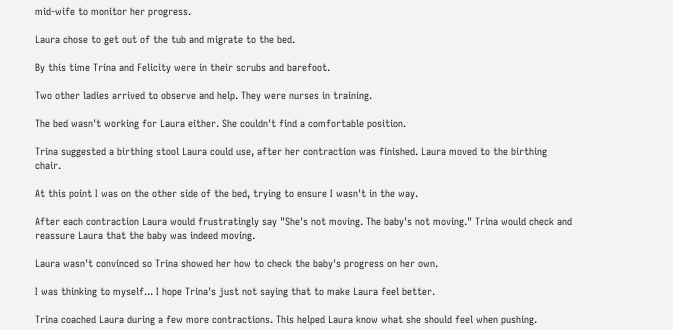mid-wife to monitor her progress.

Laura chose to get out of the tub and migrate to the bed.

By this time Trina and Felicity were in their scrubs and barefoot.

Two other ladies arrived to observe and help. They were nurses in training.

The bed wasn't working for Laura either. She couldn't find a comfortable position.

Trina suggested a birthing stool Laura could use, after her contraction was finished. Laura moved to the birthing chair.

At this point I was on the other side of the bed, trying to ensure I wasn't in the way.

After each contraction Laura would frustratingly say "She's not moving. The baby's not moving." Trina would check and reassure Laura that the baby was indeed moving.

Laura wasn't convinced so Trina showed her how to check the baby's progress on her own.

I was thinking to myself... I hope Trina's just not saying that to make Laura feel better.

Trina coached Laura during a few more contractions. This helped Laura know what she should feel when pushing.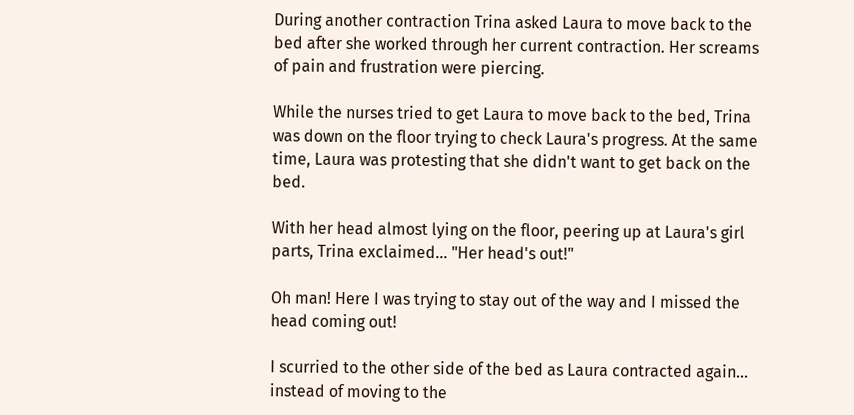During another contraction Trina asked Laura to move back to the bed after she worked through her current contraction. Her screams of pain and frustration were piercing.

While the nurses tried to get Laura to move back to the bed, Trina was down on the floor trying to check Laura's progress. At the same time, Laura was protesting that she didn't want to get back on the bed.

With her head almost lying on the floor, peering up at Laura's girl parts, Trina exclaimed... "Her head's out!"

Oh man! Here I was trying to stay out of the way and I missed the head coming out!

I scurried to the other side of the bed as Laura contracted again... instead of moving to the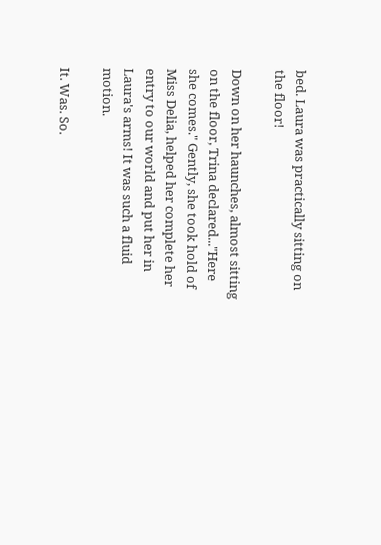bed. Laura was practically sitting on the floor!

Down on her haunches, almost sitting on the floor, Trina declared..."Here she comes." Gently, she took hold of Miss Delia, helped her complete her entry to our world and put her in Laura's arms! It was such a fluid motion.

It. Was. So.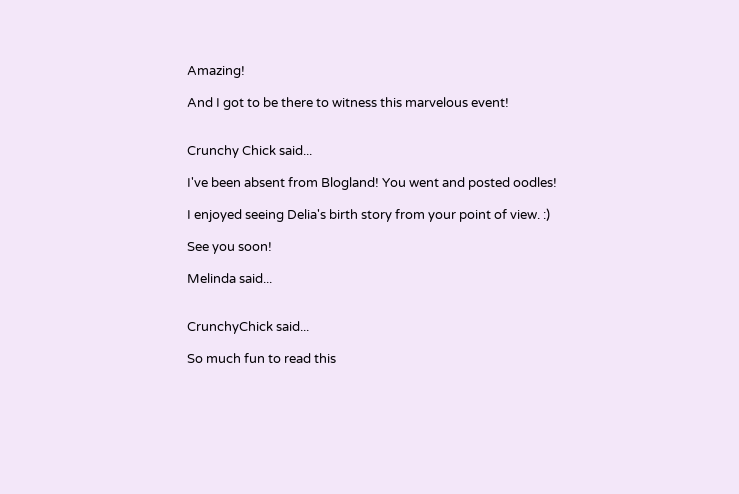Amazing!

And I got to be there to witness this marvelous event!


Crunchy Chick said...

I've been absent from Blogland! You went and posted oodles!

I enjoyed seeing Delia's birth story from your point of view. :)

See you soon!

Melinda said...


CrunchyChick said...

So much fun to read this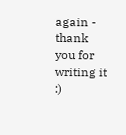again - thank you for writing it :)